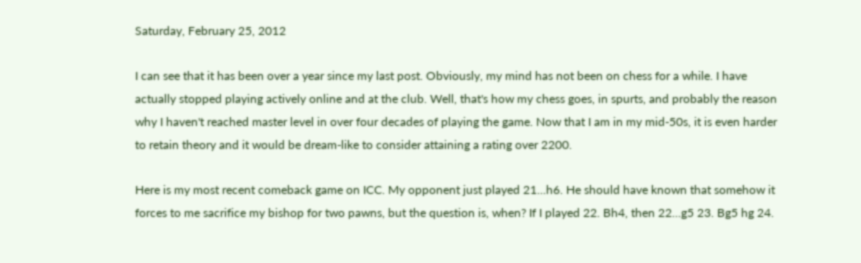Saturday, February 25, 2012

I can see that it has been over a year since my last post. Obviously, my mind has not been on chess for a while. I have actually stopped playing actively online and at the club. Well, that's how my chess goes, in spurts, and probably the reason why I haven't reached master level in over four decades of playing the game. Now that I am in my mid-50s, it is even harder to retain theory and it would be dream-like to consider attaining a rating over 2200.

Here is my most recent comeback game on ICC. My opponent just played 21...h6. He should have known that somehow it forces to me sacrifice my bishop for two pawns, but the question is, when? If I played 22. Bh4, then 22...g5 23. Bg5 hg 24.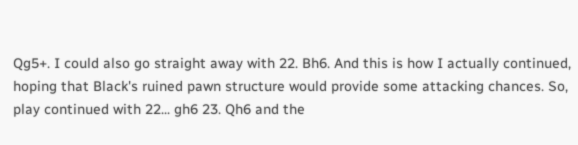Qg5+. I could also go straight away with 22. Bh6. And this is how I actually continued, hoping that Black's ruined pawn structure would provide some attacking chances. So, play continued with 22... gh6 23. Qh6 and the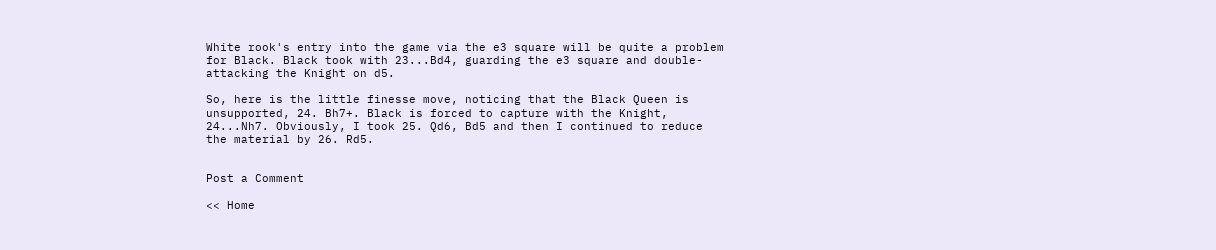White rook's entry into the game via the e3 square will be quite a problem for Black. Black took with 23...Bd4, guarding the e3 square and double-attacking the Knight on d5.

So, here is the little finesse move, noticing that the Black Queen is unsupported, 24. Bh7+. Black is forced to capture with the Knight, 24...Nh7. Obviously, I took 25. Qd6, Bd5 and then I continued to reduce the material by 26. Rd5.


Post a Comment

<< Home